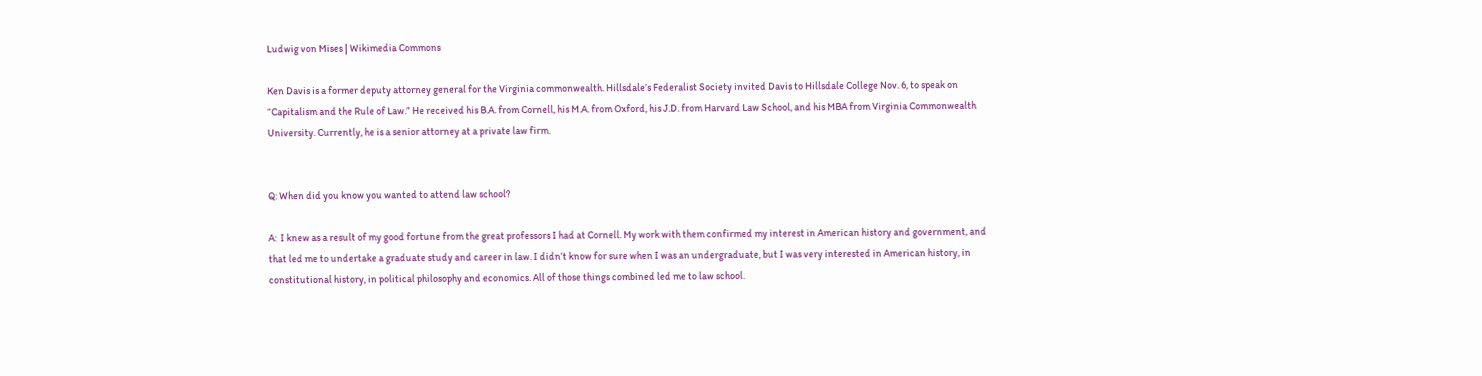Ludwig von Mises | Wikimedia Commons

Ken Davis is a former deputy attorney general for the Virginia commonwealth. Hillsdale’s Federalist Society invited Davis to Hillsdale College Nov. 6, to speak on “Capitalism and the Rule of Law.” He received his B.A. from Cornell, his M.A. from Oxford, his J.D. from Harvard Law School, and his MBA from Virginia Commonwealth University. Currently, he is a senior attorney at a private law firm.


Q: When did you know you wanted to attend law school?

A:  I knew as a result of my good fortune from the great professors I had at Cornell. My work with them confirmed my interest in American history and government, and that led me to undertake a graduate study and career in law. I didn’t know for sure when I was an undergraduate, but I was very interested in American history, in constitutional history, in political philosophy and economics. All of those things combined led me to law school.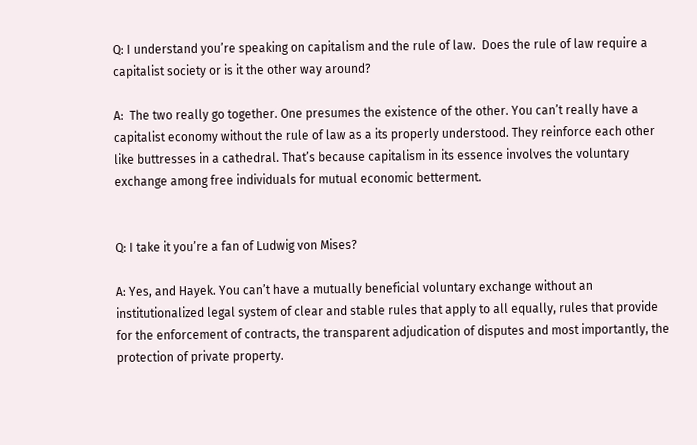Q: I understand you’re speaking on capitalism and the rule of law.  Does the rule of law require a capitalist society or is it the other way around?

A:  The two really go together. One presumes the existence of the other. You can’t really have a capitalist economy without the rule of law as a its properly understood. They reinforce each other like buttresses in a cathedral. That’s because capitalism in its essence involves the voluntary exchange among free individuals for mutual economic betterment.


Q: I take it you’re a fan of Ludwig von Mises?

A: Yes, and Hayek. You can’t have a mutually beneficial voluntary exchange without an institutionalized legal system of clear and stable rules that apply to all equally, rules that provide for the enforcement of contracts, the transparent adjudication of disputes and most importantly, the protection of private property.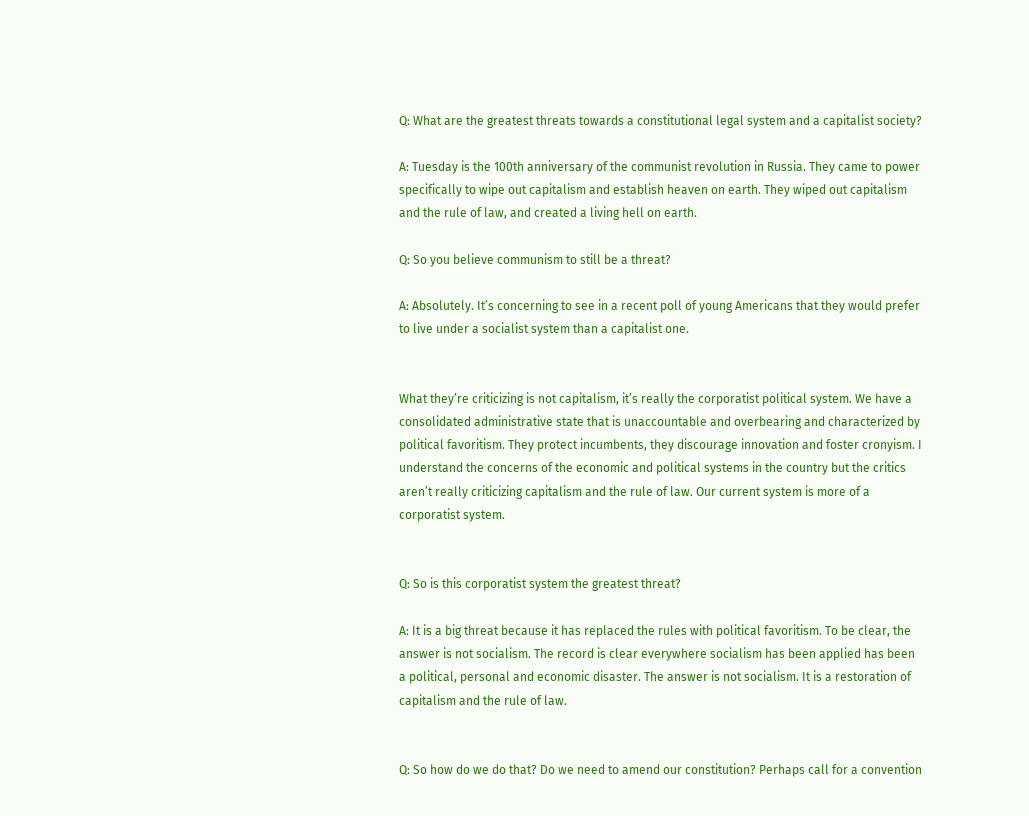Q: What are the greatest threats towards a constitutional legal system and a capitalist society?

A: Tuesday is the 100th anniversary of the communist revolution in Russia. They came to power specifically to wipe out capitalism and establish heaven on earth. They wiped out capitalism and the rule of law, and created a living hell on earth.

Q: So you believe communism to still be a threat?

A: Absolutely. It’s concerning to see in a recent poll of young Americans that they would prefer to live under a socialist system than a capitalist one.


What they’re criticizing is not capitalism, it’s really the corporatist political system. We have a consolidated administrative state that is unaccountable and overbearing and characterized by political favoritism. They protect incumbents, they discourage innovation and foster cronyism. I understand the concerns of the economic and political systems in the country but the critics aren’t really criticizing capitalism and the rule of law. Our current system is more of a corporatist system.


Q: So is this corporatist system the greatest threat?

A: It is a big threat because it has replaced the rules with political favoritism. To be clear, the answer is not socialism. The record is clear everywhere socialism has been applied has been a political, personal and economic disaster. The answer is not socialism. It is a restoration of capitalism and the rule of law.


Q: So how do we do that? Do we need to amend our constitution? Perhaps call for a convention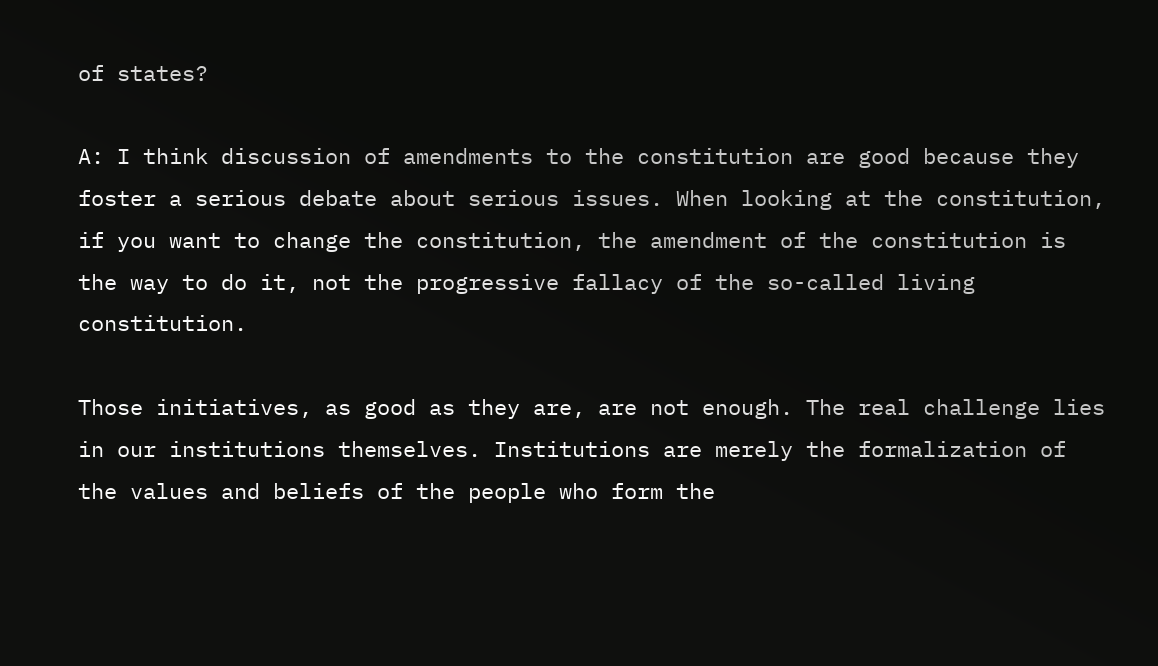of states?

A: I think discussion of amendments to the constitution are good because they foster a serious debate about serious issues. When looking at the constitution, if you want to change the constitution, the amendment of the constitution is the way to do it, not the progressive fallacy of the so-called living constitution.

Those initiatives, as good as they are, are not enough. The real challenge lies in our institutions themselves. Institutions are merely the formalization of the values and beliefs of the people who form the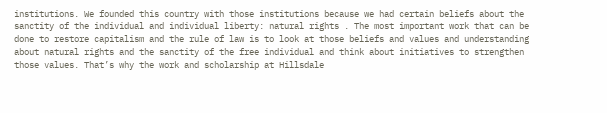institutions. We founded this country with those institutions because we had certain beliefs about the sanctity of the individual and individual liberty: natural rights . The most important work that can be done to restore capitalism and the rule of law is to look at those beliefs and values and understanding about natural rights and the sanctity of the free individual and think about initiatives to strengthen those values. That’s why the work and scholarship at Hillsdale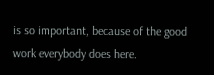is so important, because of the good work everybody does here.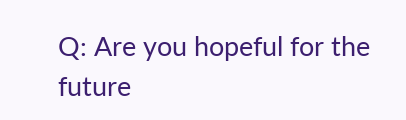Q: Are you hopeful for the future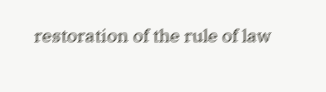restoration of the rule of law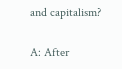and capitalism?

A: After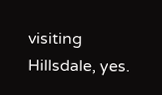visiting Hillsdale, yes.